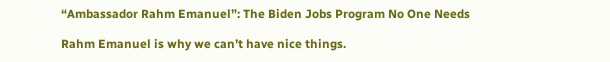“Ambassador Rahm Emanuel”: The Biden Jobs Program No One Needs

Rahm Emanuel is why we can’t have nice things.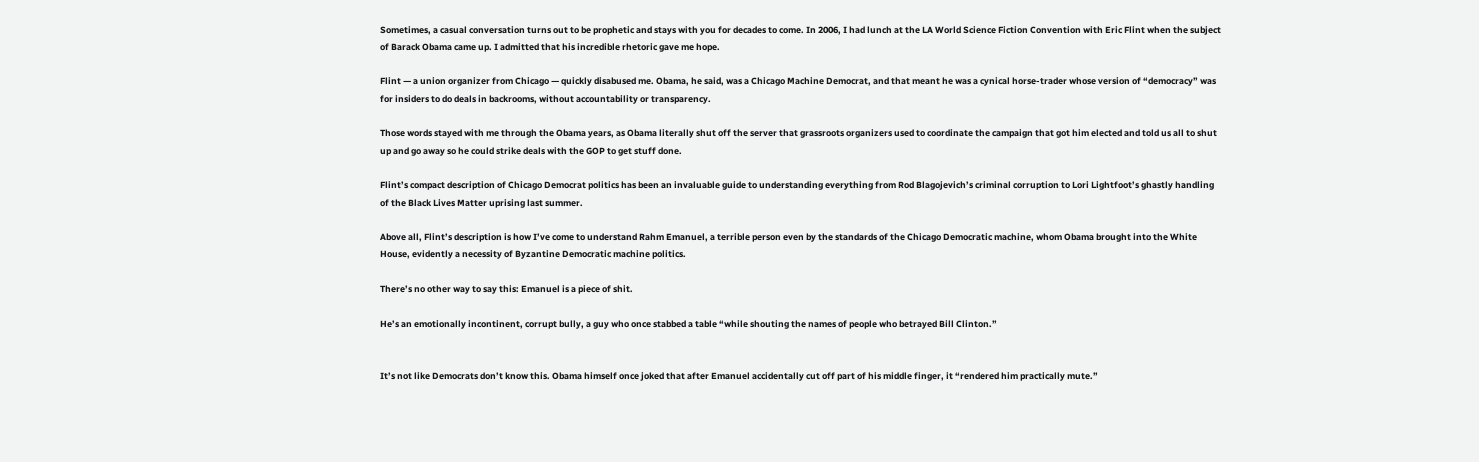Sometimes, a casual conversation turns out to be prophetic and stays with you for decades to come. In 2006, I had lunch at the LA World Science Fiction Convention with Eric Flint when the subject of Barack Obama came up. I admitted that his incredible rhetoric gave me hope.

Flint — a union organizer from Chicago — quickly disabused me. Obama, he said, was a Chicago Machine Democrat, and that meant he was a cynical horse-trader whose version of “democracy” was for insiders to do deals in backrooms, without accountability or transparency.

Those words stayed with me through the Obama years, as Obama literally shut off the server that grassroots organizers used to coordinate the campaign that got him elected and told us all to shut up and go away so he could strike deals with the GOP to get stuff done.

Flint’s compact description of Chicago Democrat politics has been an invaluable guide to understanding everything from Rod Blagojevich’s criminal corruption to Lori Lightfoot’s ghastly handling of the Black Lives Matter uprising last summer.

Above all, Flint’s description is how I’ve come to understand Rahm Emanuel, a terrible person even by the standards of the Chicago Democratic machine, whom Obama brought into the White House, evidently a necessity of Byzantine Democratic machine politics.

There’s no other way to say this: Emanuel is a piece of shit.

He’s an emotionally incontinent, corrupt bully, a guy who once stabbed a table “while shouting the names of people who betrayed Bill Clinton.”


It’s not like Democrats don’t know this. Obama himself once joked that after Emanuel accidentally cut off part of his middle finger, it “rendered him practically mute.”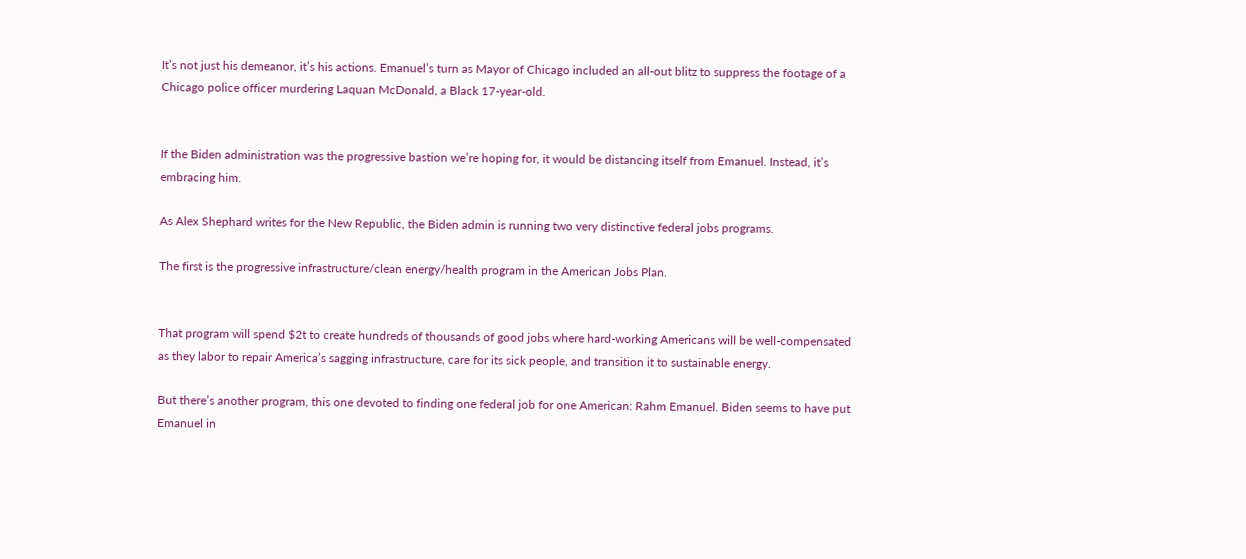It’s not just his demeanor, it’s his actions. Emanuel’s turn as Mayor of Chicago included an all-out blitz to suppress the footage of a Chicago police officer murdering Laquan McDonald, a Black 17-year-old.


If the Biden administration was the progressive bastion we’re hoping for, it would be distancing itself from Emanuel. Instead, it’s embracing him.

As Alex Shephard writes for the New Republic, the Biden admin is running two very distinctive federal jobs programs.

The first is the progressive infrastructure/clean energy/health program in the American Jobs Plan.


That program will spend $2t to create hundreds of thousands of good jobs where hard-working Americans will be well-compensated as they labor to repair America’s sagging infrastructure, care for its sick people, and transition it to sustainable energy.

But there’s another program, this one devoted to finding one federal job for one American: Rahm Emanuel. Biden seems to have put Emanuel in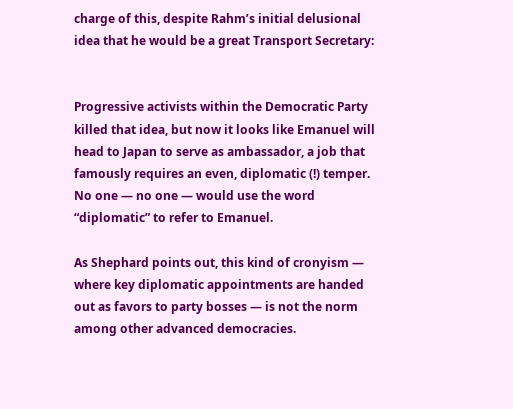charge of this, despite Rahm’s initial delusional idea that he would be a great Transport Secretary:


Progressive activists within the Democratic Party killed that idea, but now it looks like Emanuel will head to Japan to serve as ambassador, a job that famously requires an even, diplomatic (!) temper. No one — no one — would use the word “diplomatic” to refer to Emanuel.

As Shephard points out, this kind of cronyism — where key diplomatic appointments are handed out as favors to party bosses — is not the norm among other advanced democracies.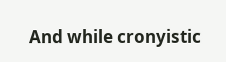And while cronyistic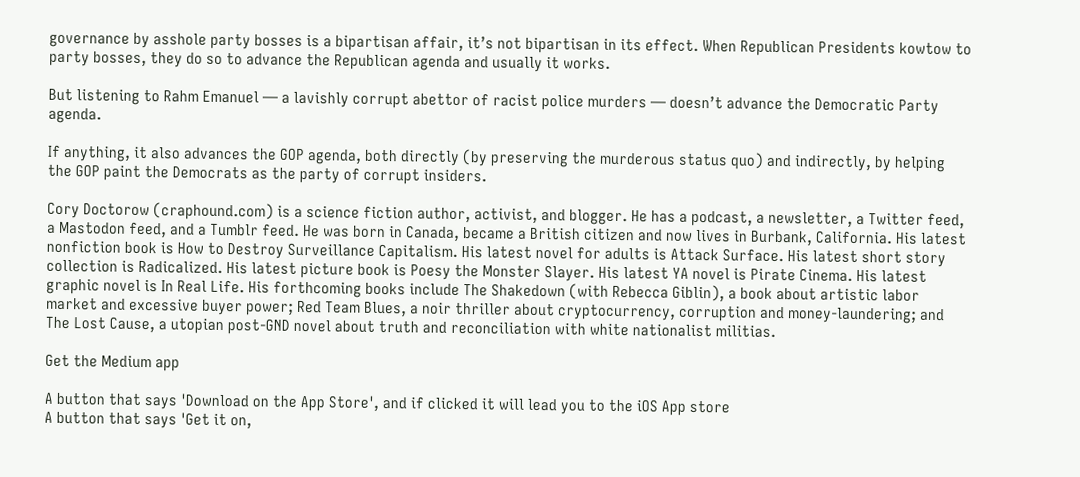governance by asshole party bosses is a bipartisan affair, it’s not bipartisan in its effect. When Republican Presidents kowtow to party bosses, they do so to advance the Republican agenda and usually it works.

But listening to Rahm Emanuel — a lavishly corrupt abettor of racist police murders — doesn’t advance the Democratic Party agenda.

If anything, it also advances the GOP agenda, both directly (by preserving the murderous status quo) and indirectly, by helping the GOP paint the Democrats as the party of corrupt insiders.

Cory Doctorow (craphound.com) is a science fiction author, activist, and blogger. He has a podcast, a newsletter, a Twitter feed, a Mastodon feed, and a Tumblr feed. He was born in Canada, became a British citizen and now lives in Burbank, California. His latest nonfiction book is How to Destroy Surveillance Capitalism. His latest novel for adults is Attack Surface. His latest short story collection is Radicalized. His latest picture book is Poesy the Monster Slayer. His latest YA novel is Pirate Cinema. His latest graphic novel is In Real Life. His forthcoming books include The Shakedown (with Rebecca Giblin), a book about artistic labor market and excessive buyer power; Red Team Blues, a noir thriller about cryptocurrency, corruption and money-laundering; and The Lost Cause, a utopian post-GND novel about truth and reconciliation with white nationalist militias.

Get the Medium app

A button that says 'Download on the App Store', and if clicked it will lead you to the iOS App store
A button that says 'Get it on,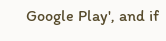Google Play', and if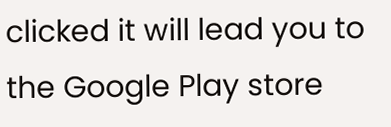clicked it will lead you to the Google Play store